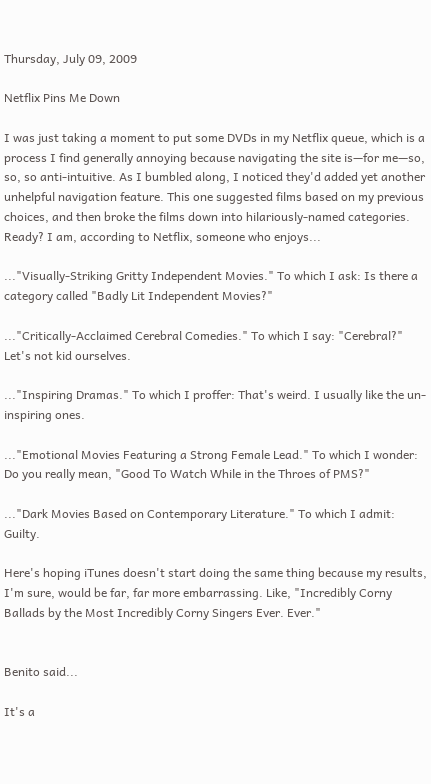Thursday, July 09, 2009

Netflix Pins Me Down

I was just taking a moment to put some DVDs in my Netflix queue, which is a process I find generally annoying because navigating the site is—for me—so, so, so anti-intuitive. As I bumbled along, I noticed they'd added yet another unhelpful navigation feature. This one suggested films based on my previous choices, and then broke the films down into hilariously-named categories. Ready? I am, according to Netflix, someone who enjoys...

..."Visually-Striking Gritty Independent Movies." To which I ask: Is there a category called "Badly Lit Independent Movies?"

..."Critically-Acclaimed Cerebral Comedies." To which I say: "Cerebral?" Let's not kid ourselves.

..."Inspiring Dramas." To which I proffer: That's weird. I usually like the un-inspiring ones.

..."Emotional Movies Featuring a Strong Female Lead." To which I wonder: Do you really mean, "Good To Watch While in the Throes of PMS?"

..."Dark Movies Based on Contemporary Literature." To which I admit: Guilty.

Here's hoping iTunes doesn't start doing the same thing because my results, I'm sure, would be far, far more embarrassing. Like, "Incredibly Corny Ballads by the Most Incredibly Corny Singers Ever. Ever."


Benito said...

It's a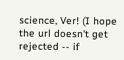science, Ver! (I hope the url doesn't get rejected -- if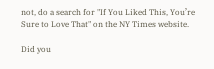not, do a search for "If You Liked This, You’re Sure to Love That" on the NY Times website.

Did you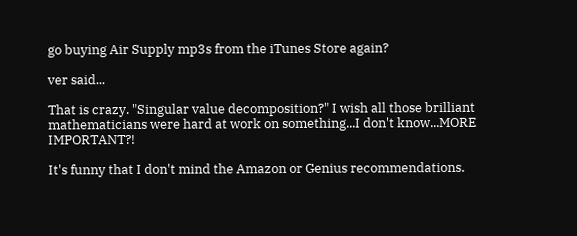go buying Air Supply mp3s from the iTunes Store again?

ver said...

That is crazy. "Singular value decomposition?" I wish all those brilliant mathematicians were hard at work on something...I don't know...MORE IMPORTANT?!

It's funny that I don't mind the Amazon or Genius recommendations.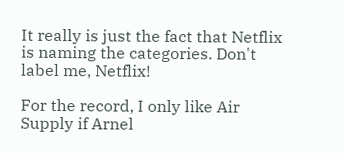It really is just the fact that Netflix is naming the categories. Don't label me, Netflix!

For the record, I only like Air Supply if Arnel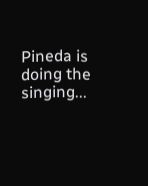Pineda is doing the singing...